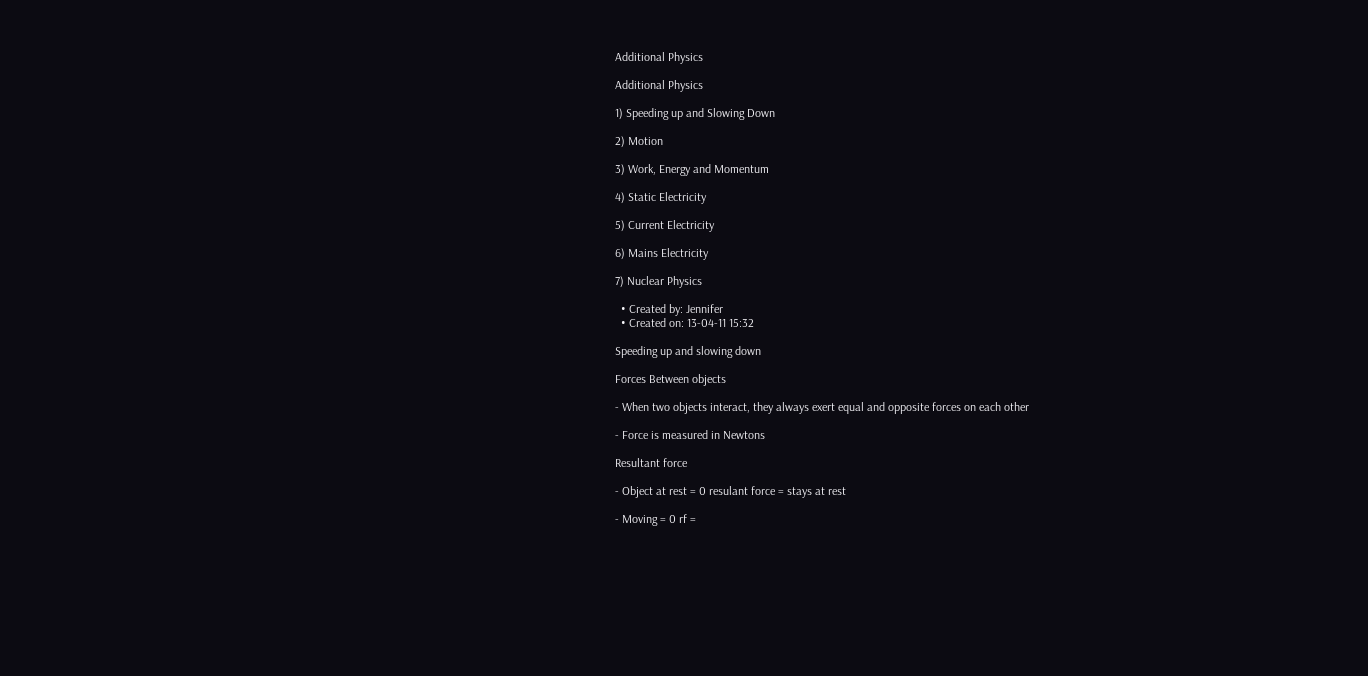Additional Physics

Additional Physics

1) Speeding up and Slowing Down

2) Motion

3) Work, Energy and Momentum

4) Static Electricity

5) Current Electricity

6) Mains Electricity

7) Nuclear Physics

  • Created by: Jennifer
  • Created on: 13-04-11 15:32

Speeding up and slowing down

Forces Between objects

- When two objects interact, they always exert equal and opposite forces on each other

- Force is measured in Newtons

Resultant force

- Object at rest = 0 resulant force = stays at rest

- Moving = 0 rf =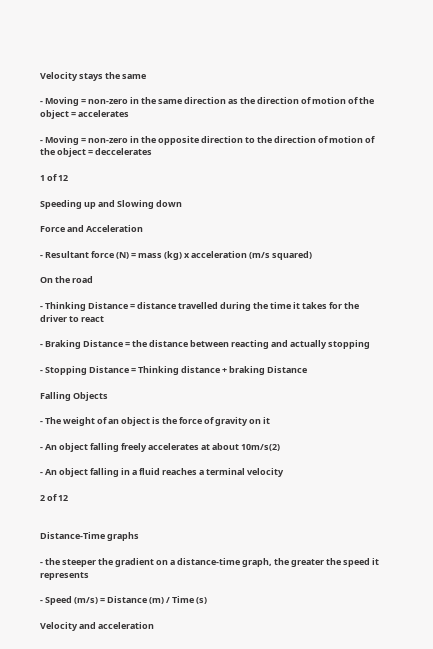Velocity stays the same

- Moving = non-zero in the same direction as the direction of motion of the object = accelerates

- Moving = non-zero in the opposite direction to the direction of motion of the object = deccelerates

1 of 12

Speeding up and Slowing down

Force and Acceleration

- Resultant force (N) = mass (kg) x acceleration (m/s squared)

On the road

- Thinking Distance = distance travelled during the time it takes for the driver to react

- Braking Distance = the distance between reacting and actually stopping

- Stopping Distance = Thinking distance + braking Distance

Falling Objects

- The weight of an object is the force of gravity on it

- An object falling freely accelerates at about 10m/s(2)

- An object falling in a fluid reaches a terminal velocity

2 of 12


Distance-Time graphs

- the steeper the gradient on a distance-time graph, the greater the speed it represents

- Speed (m/s) = Distance (m) / Time (s)

Velocity and acceleration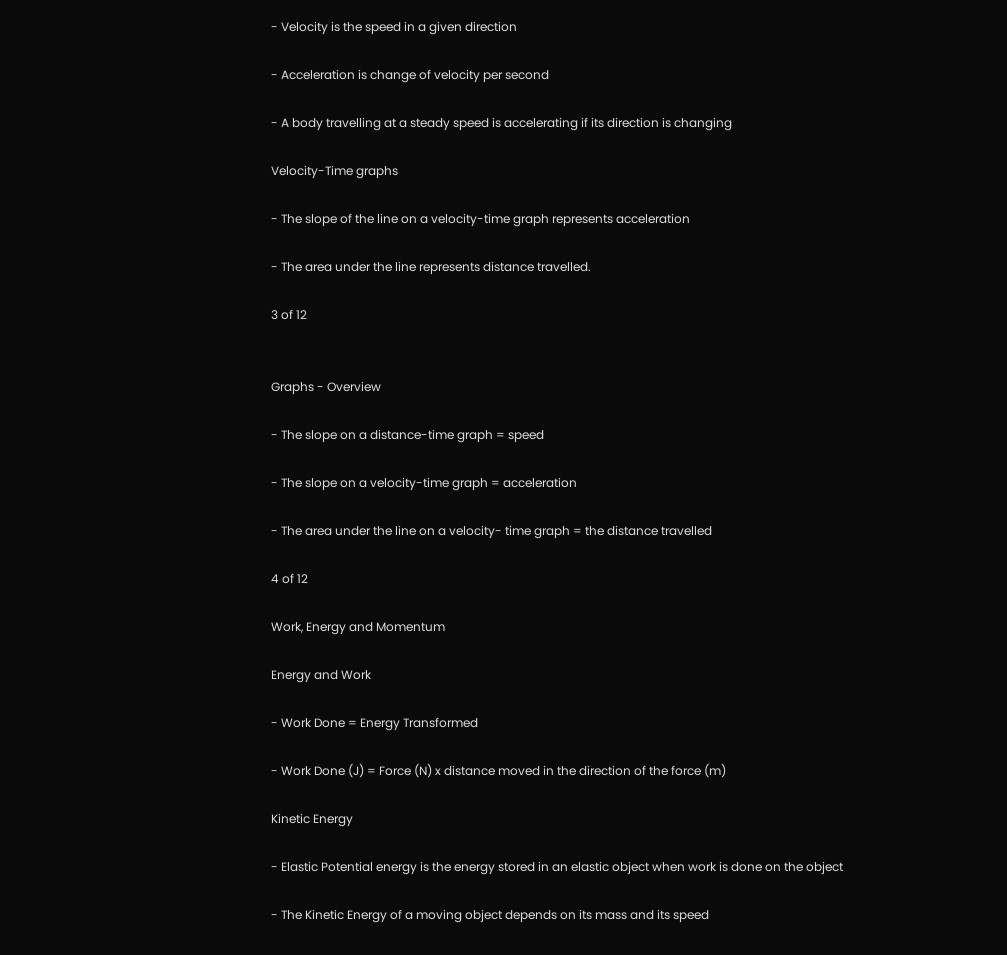- Velocity is the speed in a given direction

- Acceleration is change of velocity per second

- A body travelling at a steady speed is accelerating if its direction is changing

Velocity-Time graphs

- The slope of the line on a velocity-time graph represents acceleration

- The area under the line represents distance travelled.

3 of 12


Graphs - Overview

- The slope on a distance-time graph = speed

- The slope on a velocity-time graph = acceleration

- The area under the line on a velocity- time graph = the distance travelled

4 of 12

Work, Energy and Momentum

Energy and Work

- Work Done = Energy Transformed

- Work Done (J) = Force (N) x distance moved in the direction of the force (m)

Kinetic Energy

- Elastic Potential energy is the energy stored in an elastic object when work is done on the object

- The Kinetic Energy of a moving object depends on its mass and its speed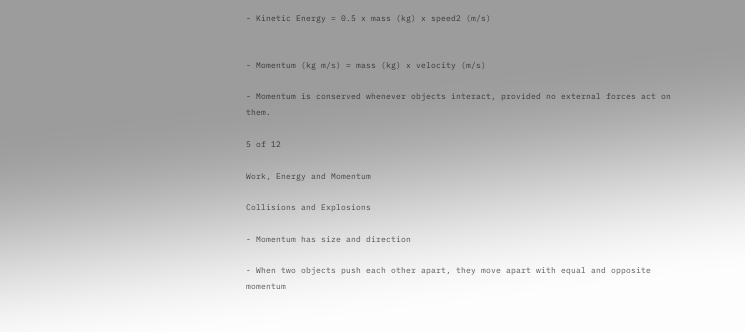- Kinetic Energy = 0.5 x mass (kg) x speed2 (m/s)


- Momentum (kg m/s) = mass (kg) x velocity (m/s)

- Momentum is conserved whenever objects interact, provided no external forces act on them.

5 of 12

Work, Energy and Momentum

Collisions and Explosions

- Momentum has size and direction

- When two objects push each other apart, they move apart with equal and opposite momentum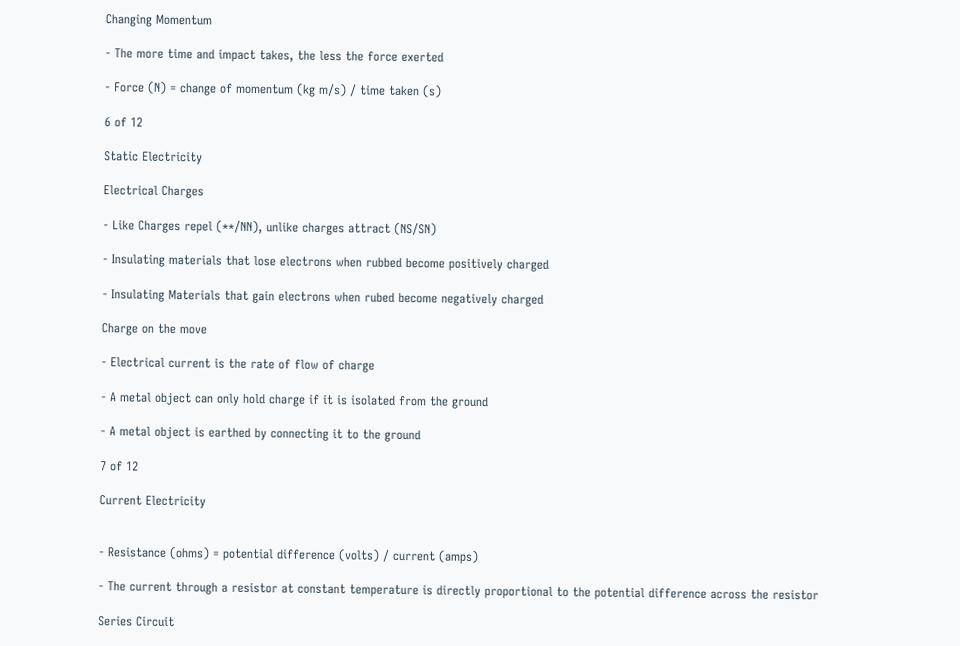Changing Momentum

- The more time and impact takes, the less the force exerted

- Force (N) = change of momentum (kg m/s) / time taken (s)

6 of 12

Static Electricity

Electrical Charges

- Like Charges repel (**/NN), unlike charges attract (NS/SN)

- Insulating materials that lose electrons when rubbed become positively charged

- Insulating Materials that gain electrons when rubed become negatively charged

Charge on the move

- Electrical current is the rate of flow of charge

- A metal object can only hold charge if it is isolated from the ground

- A metal object is earthed by connecting it to the ground

7 of 12

Current Electricity


- Resistance (ohms) = potential difference (volts) / current (amps)

- The current through a resistor at constant temperature is directly proportional to the potential difference across the resistor

Series Circuit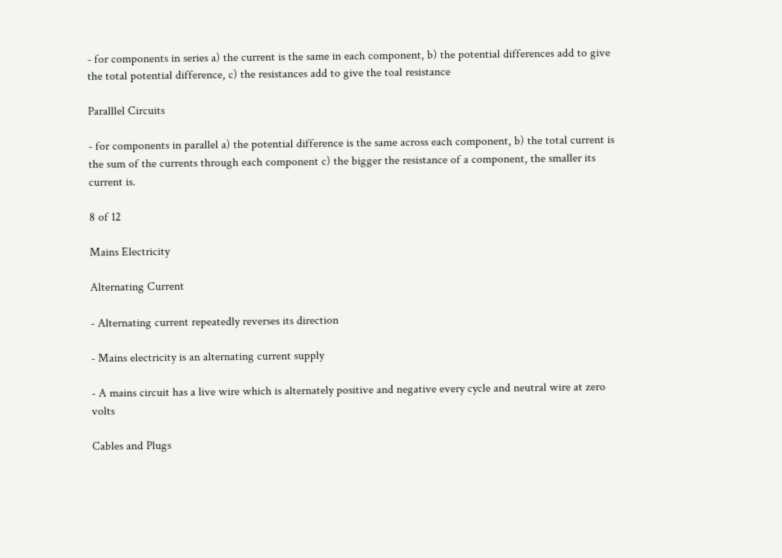- for components in series a) the current is the same in each component, b) the potential differences add to give the total potential difference, c) the resistances add to give the toal resistance

Paralllel Circuits

- for components in parallel a) the potential difference is the same across each component, b) the total current is the sum of the currents through each component c) the bigger the resistance of a component, the smaller its current is.

8 of 12

Mains Electricity

Alternating Current

- Alternating current repeatedly reverses its direction

- Mains electricity is an alternating current supply

- A mains circuit has a live wire which is alternately positive and negative every cycle and neutral wire at zero volts

Cables and Plugs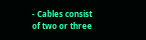- Cables consist of two or three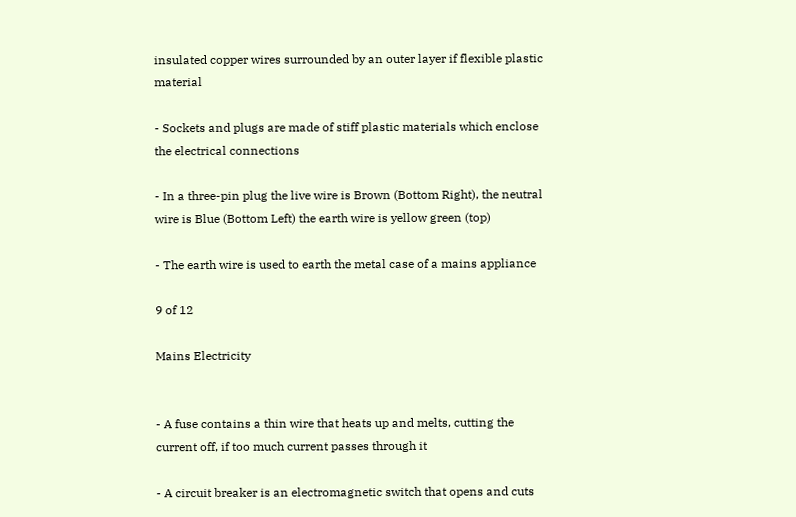insulated copper wires surrounded by an outer layer if flexible plastic material

- Sockets and plugs are made of stiff plastic materials which enclose the electrical connections

- In a three-pin plug the live wire is Brown (Bottom Right), the neutral wire is Blue (Bottom Left) the earth wire is yellow green (top)

- The earth wire is used to earth the metal case of a mains appliance

9 of 12

Mains Electricity


- A fuse contains a thin wire that heats up and melts, cutting the current off, if too much current passes through it

- A circuit breaker is an electromagnetic switch that opens and cuts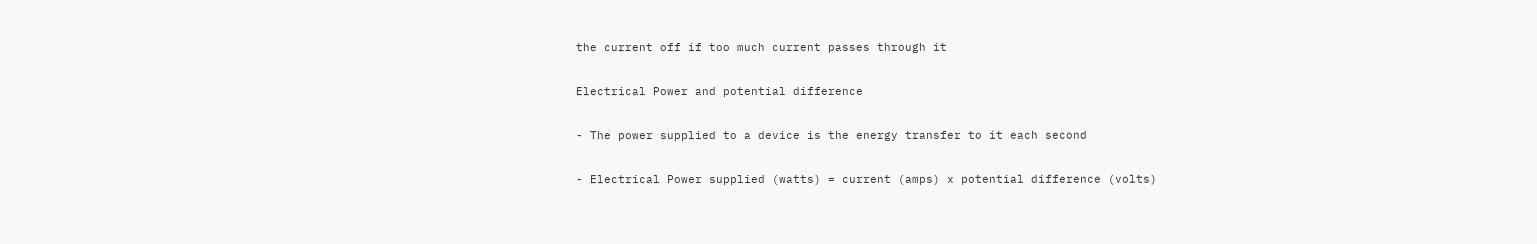the current off if too much current passes through it

Electrical Power and potential difference

- The power supplied to a device is the energy transfer to it each second

- Electrical Power supplied (watts) = current (amps) x potential difference (volts)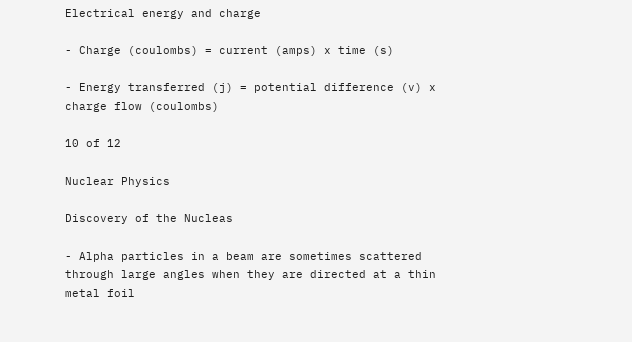Electrical energy and charge

- Charge (coulombs) = current (amps) x time (s)

- Energy transferred (j) = potential difference (v) x charge flow (coulombs)

10 of 12

Nuclear Physics

Discovery of the Nucleas

- Alpha particles in a beam are sometimes scattered through large angles when they are directed at a thin metal foil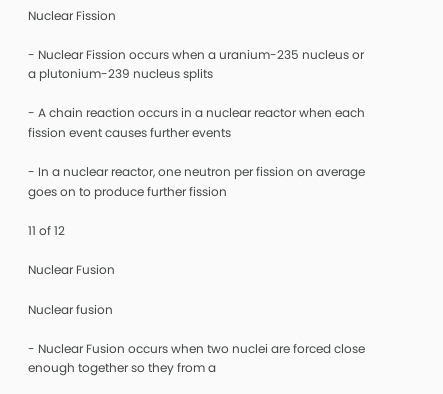Nuclear Fission

- Nuclear Fission occurs when a uranium-235 nucleus or a plutonium-239 nucleus splits

- A chain reaction occurs in a nuclear reactor when each fission event causes further events

- In a nuclear reactor, one neutron per fission on average goes on to produce further fission

11 of 12

Nuclear Fusion

Nuclear fusion

- Nuclear Fusion occurs when two nuclei are forced close enough together so they from a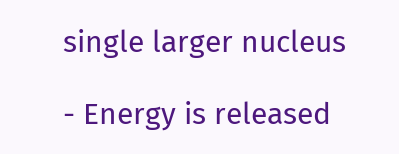single larger nucleus

- Energy is released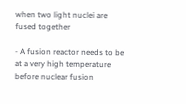when two light nuclei are fused together

- A fusion reactor needs to be at a very high temperature before nuclear fusion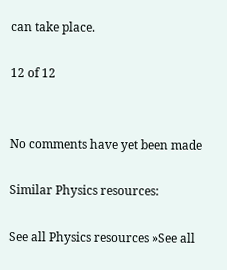can take place.

12 of 12


No comments have yet been made

Similar Physics resources:

See all Physics resources »See all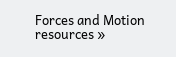Forces and Motion resources »